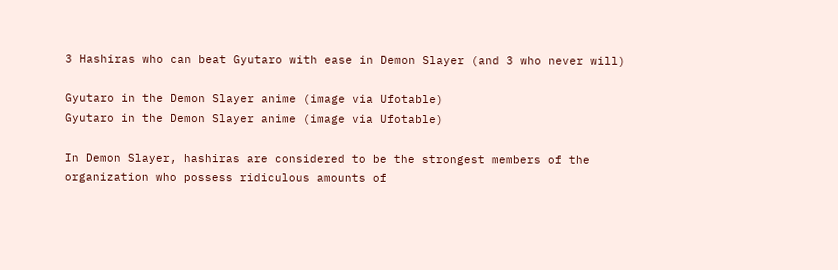3 Hashiras who can beat Gyutaro with ease in Demon Slayer (and 3 who never will)

Gyutaro in the Demon Slayer anime (image via Ufotable)
Gyutaro in the Demon Slayer anime (image via Ufotable)

In Demon Slayer, hashiras are considered to be the strongest members of the organization who possess ridiculous amounts of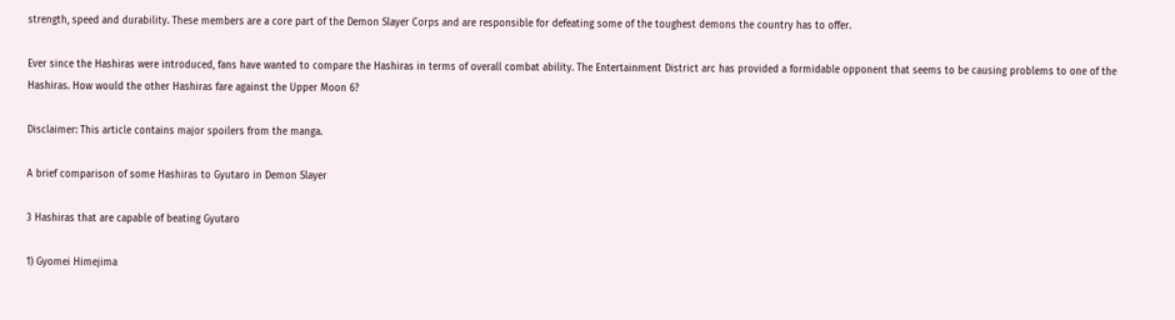strength, speed and durability. These members are a core part of the Demon Slayer Corps and are responsible for defeating some of the toughest demons the country has to offer.

Ever since the Hashiras were introduced, fans have wanted to compare the Hashiras in terms of overall combat ability. The Entertainment District arc has provided a formidable opponent that seems to be causing problems to one of the Hashiras. How would the other Hashiras fare against the Upper Moon 6?

Disclaimer: This article contains major spoilers from the manga.

A brief comparison of some Hashiras to Gyutaro in Demon Slayer

3 Hashiras that are capable of beating Gyutaro

1) Gyomei Himejima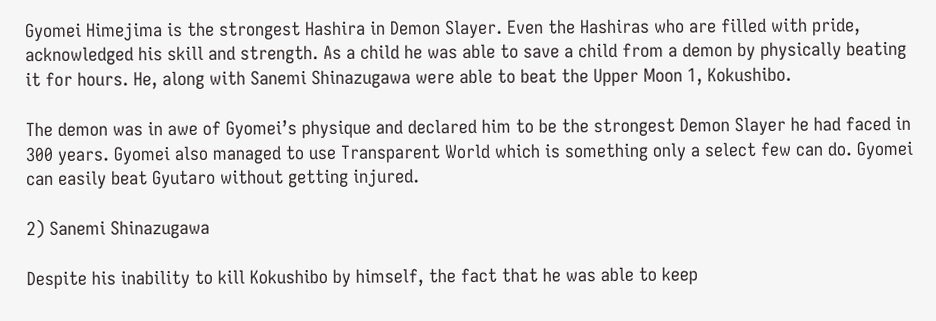Gyomei Himejima is the strongest Hashira in Demon Slayer. Even the Hashiras who are filled with pride, acknowledged his skill and strength. As a child he was able to save a child from a demon by physically beating it for hours. He, along with Sanemi Shinazugawa were able to beat the Upper Moon 1, Kokushibo.

The demon was in awe of Gyomei’s physique and declared him to be the strongest Demon Slayer he had faced in 300 years. Gyomei also managed to use Transparent World which is something only a select few can do. Gyomei can easily beat Gyutaro without getting injured.

2) Sanemi Shinazugawa

Despite his inability to kill Kokushibo by himself, the fact that he was able to keep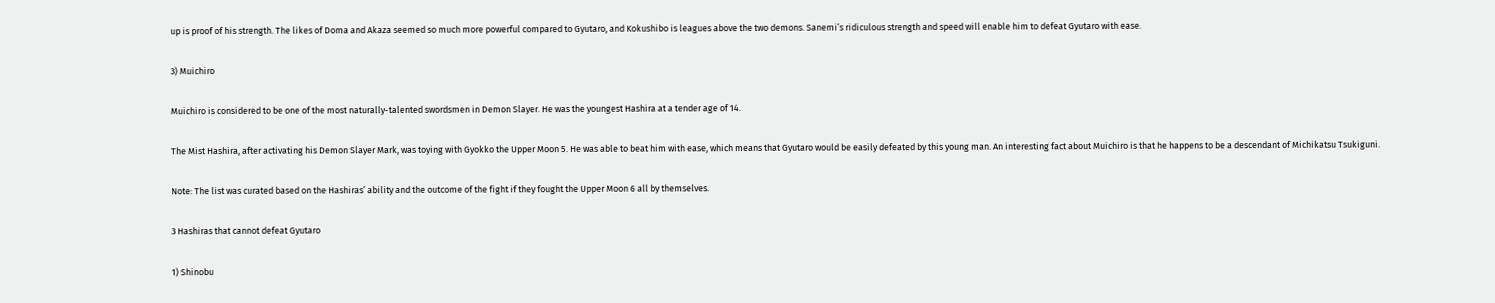up is proof of his strength. The likes of Doma and Akaza seemed so much more powerful compared to Gyutaro, and Kokushibo is leagues above the two demons. Sanemi’s ridiculous strength and speed will enable him to defeat Gyutaro with ease.

3) Muichiro

Muichiro is considered to be one of the most naturally-talented swordsmen in Demon Slayer. He was the youngest Hashira at a tender age of 14.

The Mist Hashira, after activating his Demon Slayer Mark, was toying with Gyokko the Upper Moon 5. He was able to beat him with ease, which means that Gyutaro would be easily defeated by this young man. An interesting fact about Muichiro is that he happens to be a descendant of Michikatsu Tsukiguni.

Note: The list was curated based on the Hashiras’ ability and the outcome of the fight if they fought the Upper Moon 6 all by themselves.

3 Hashiras that cannot defeat Gyutaro

1) Shinobu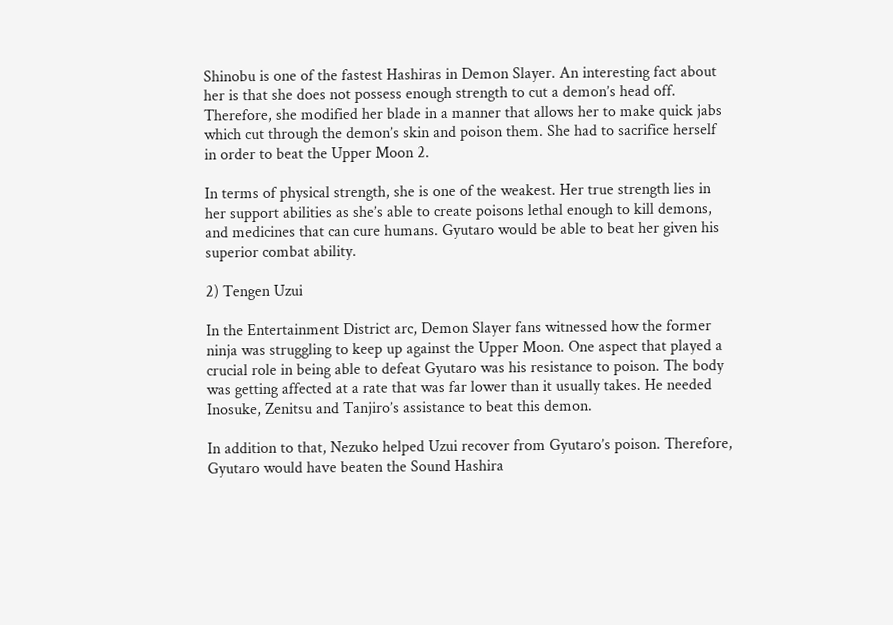Shinobu is one of the fastest Hashiras in Demon Slayer. An interesting fact about her is that she does not possess enough strength to cut a demon’s head off. Therefore, she modified her blade in a manner that allows her to make quick jabs which cut through the demon’s skin and poison them. She had to sacrifice herself in order to beat the Upper Moon 2.

In terms of physical strength, she is one of the weakest. Her true strength lies in her support abilities as she’s able to create poisons lethal enough to kill demons, and medicines that can cure humans. Gyutaro would be able to beat her given his superior combat ability.

2) Tengen Uzui

In the Entertainment District arc, Demon Slayer fans witnessed how the former ninja was struggling to keep up against the Upper Moon. One aspect that played a crucial role in being able to defeat Gyutaro was his resistance to poison. The body was getting affected at a rate that was far lower than it usually takes. He needed Inosuke, Zenitsu and Tanjiro’s assistance to beat this demon.

In addition to that, Nezuko helped Uzui recover from Gyutaro’s poison. Therefore, Gyutaro would have beaten the Sound Hashira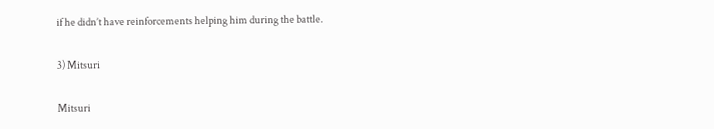if he didn’t have reinforcements helping him during the battle.

3) Mitsuri

Mitsuri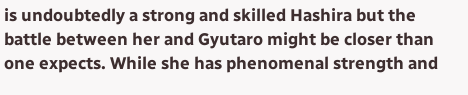is undoubtedly a strong and skilled Hashira but the battle between her and Gyutaro might be closer than one expects. While she has phenomenal strength and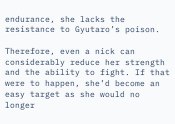endurance, she lacks the resistance to Gyutaro’s poison.

Therefore, even a nick can considerably reduce her strength and the ability to fight. If that were to happen, she’d become an easy target as she would no longer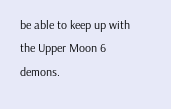be able to keep up with the Upper Moon 6 demons.